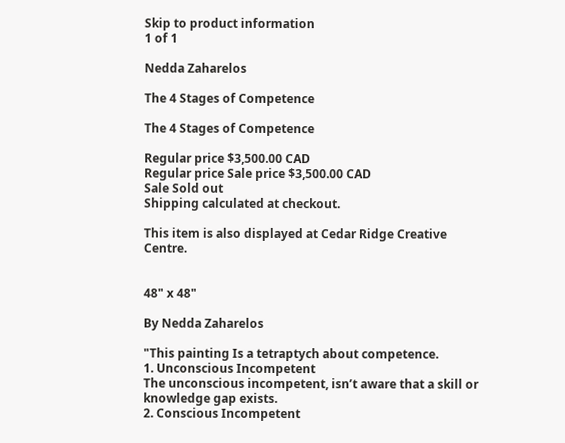Skip to product information
1 of 1

Nedda Zaharelos

The 4 Stages of Competence

The 4 Stages of Competence

Regular price $3,500.00 CAD
Regular price Sale price $3,500.00 CAD
Sale Sold out
Shipping calculated at checkout.

This item is also displayed at Cedar Ridge Creative Centre.


48" x 48"

By Nedda Zaharelos

"This painting Is a tetraptych about competence.
1. Unconscious Incompetent
The unconscious incompetent, isn’t aware that a skill or knowledge gap exists.
2. Conscious Incompetent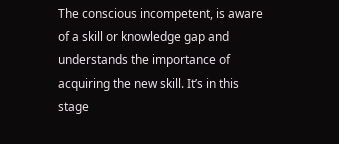The conscious incompetent, is aware of a skill or knowledge gap and understands the importance of acquiring the new skill. It’s in this stage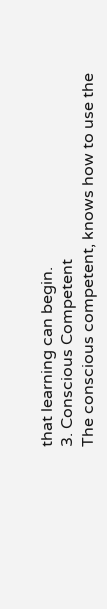that learning can begin.
3. Conscious Competent
The conscious competent, knows how to use the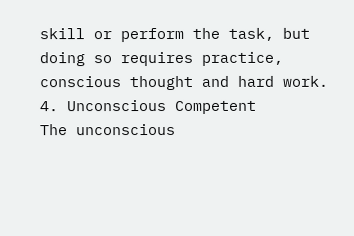skill or perform the task, but doing so requires practice, conscious thought and hard work.
4. Unconscious Competent
The unconscious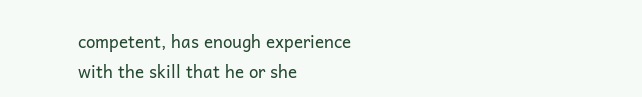competent, has enough experience with the skill that he or she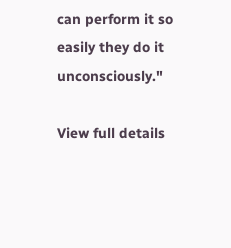can perform it so easily they do it unconsciously."

View full details